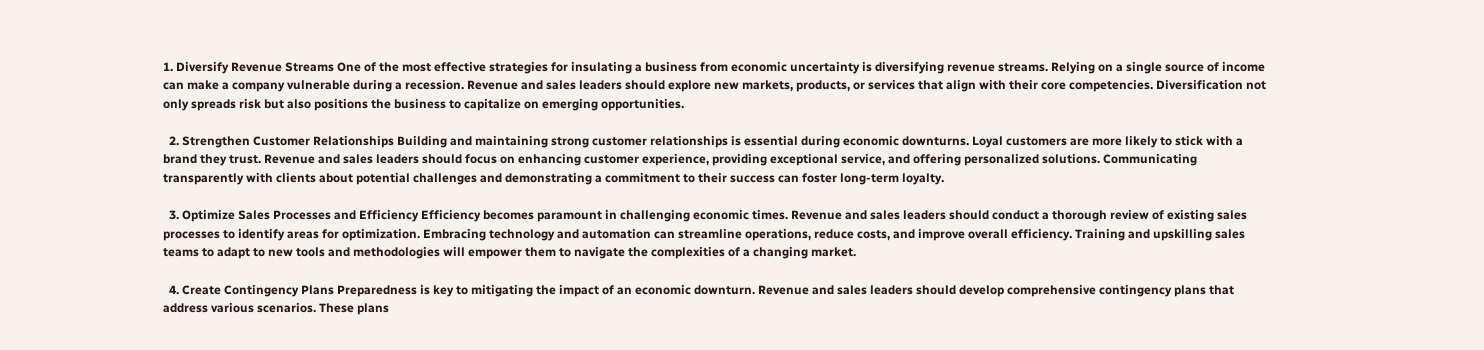1. Diversify Revenue Streams One of the most effective strategies for insulating a business from economic uncertainty is diversifying revenue streams. Relying on a single source of income can make a company vulnerable during a recession. Revenue and sales leaders should explore new markets, products, or services that align with their core competencies. Diversification not only spreads risk but also positions the business to capitalize on emerging opportunities.

  2. Strengthen Customer Relationships Building and maintaining strong customer relationships is essential during economic downturns. Loyal customers are more likely to stick with a brand they trust. Revenue and sales leaders should focus on enhancing customer experience, providing exceptional service, and offering personalized solutions. Communicating transparently with clients about potential challenges and demonstrating a commitment to their success can foster long-term loyalty.

  3. Optimize Sales Processes and Efficiency Efficiency becomes paramount in challenging economic times. Revenue and sales leaders should conduct a thorough review of existing sales processes to identify areas for optimization. Embracing technology and automation can streamline operations, reduce costs, and improve overall efficiency. Training and upskilling sales teams to adapt to new tools and methodologies will empower them to navigate the complexities of a changing market.

  4. Create Contingency Plans Preparedness is key to mitigating the impact of an economic downturn. Revenue and sales leaders should develop comprehensive contingency plans that address various scenarios. These plans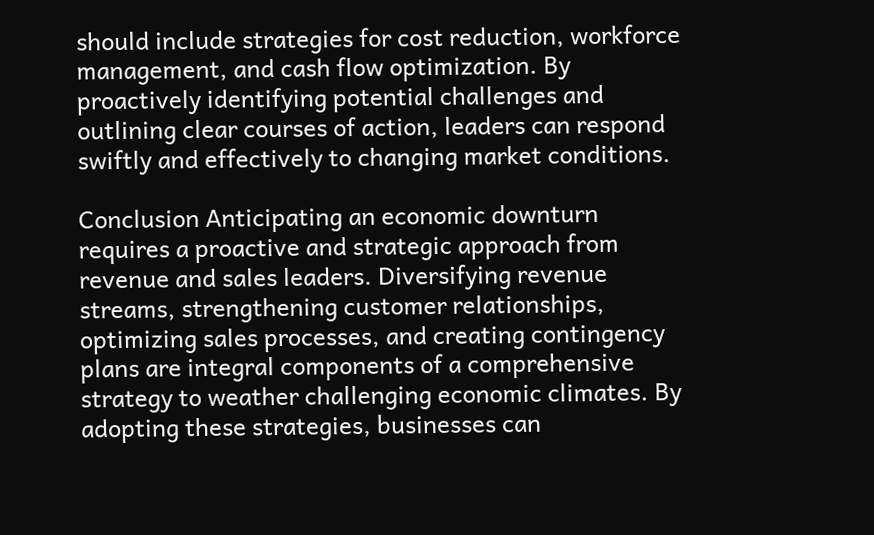should include strategies for cost reduction, workforce management, and cash flow optimization. By proactively identifying potential challenges and outlining clear courses of action, leaders can respond swiftly and effectively to changing market conditions.

Conclusion Anticipating an economic downturn requires a proactive and strategic approach from revenue and sales leaders. Diversifying revenue streams, strengthening customer relationships, optimizing sales processes, and creating contingency plans are integral components of a comprehensive strategy to weather challenging economic climates. By adopting these strategies, businesses can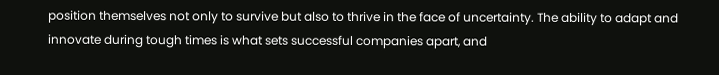position themselves not only to survive but also to thrive in the face of uncertainty. The ability to adapt and innovate during tough times is what sets successful companies apart, and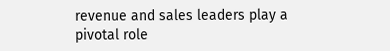revenue and sales leaders play a pivotal role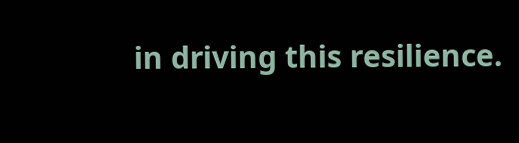in driving this resilience.